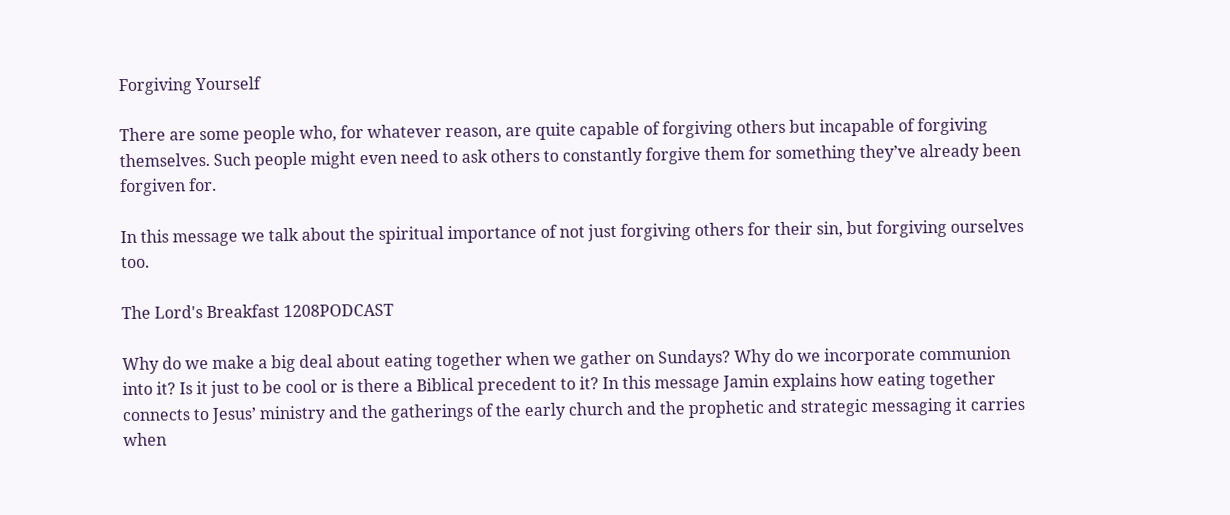Forgiving Yourself

There are some people who, for whatever reason, are quite capable of forgiving others but incapable of forgiving themselves. Such people might even need to ask others to constantly forgive them for something they’ve already been forgiven for.

In this message we talk about the spiritual importance of not just forgiving others for their sin, but forgiving ourselves too.

The Lord's Breakfast 1208PODCAST

Why do we make a big deal about eating together when we gather on Sundays? Why do we incorporate communion into it? Is it just to be cool or is there a Biblical precedent to it? In this message Jamin explains how eating together connects to Jesus’ ministry and the gatherings of the early church and the prophetic and strategic messaging it carries when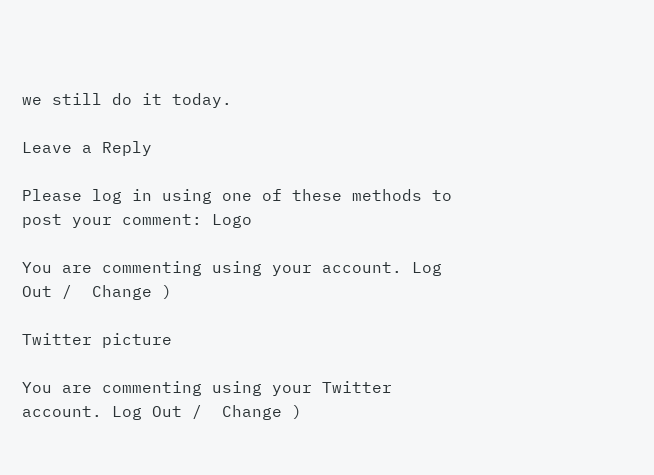we still do it today.

Leave a Reply

Please log in using one of these methods to post your comment: Logo

You are commenting using your account. Log Out /  Change )

Twitter picture

You are commenting using your Twitter account. Log Out /  Change )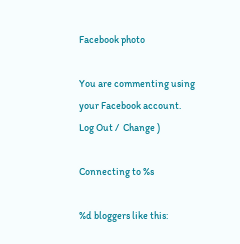Facebook photo

You are commenting using your Facebook account. Log Out /  Change )

Connecting to %s

%d bloggers like this: